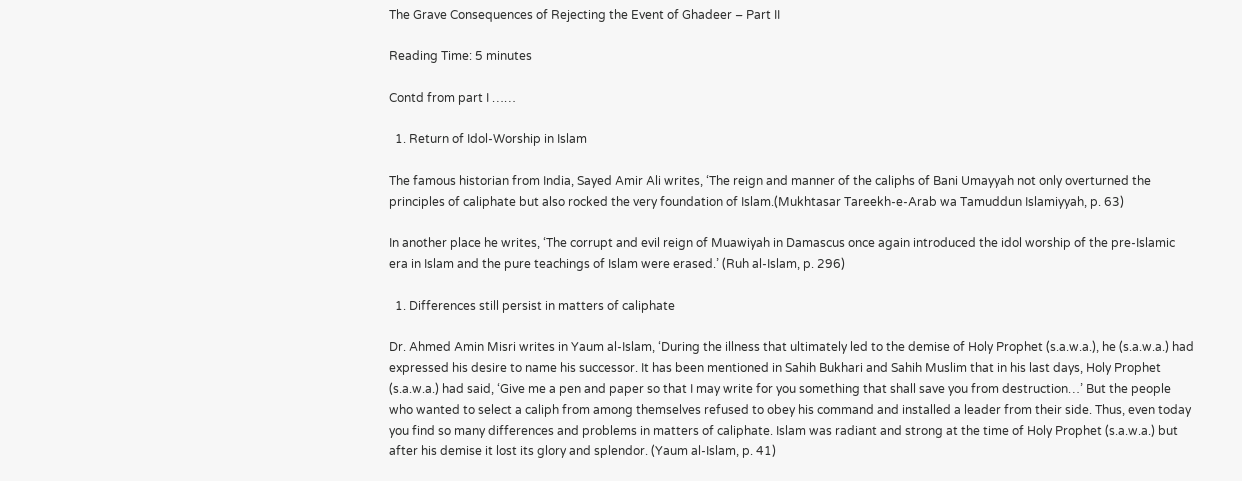The Grave Consequences of Rejecting the Event of Ghadeer – Part II

Reading Time: 5 minutes

Contd from part I ……

  1. Return of Idol-Worship in Islam

The famous historian from India, Sayed Amir Ali writes, ‘The reign and manner of the caliphs of Bani Umayyah not only overturned the principles of caliphate but also rocked the very foundation of Islam.(Mukhtasar Tareekh-e-Arab wa Tamuddun Islamiyyah, p. 63)

In another place he writes, ‘The corrupt and evil reign of Muawiyah in Damascus once again introduced the idol worship of the pre-Islamic era in Islam and the pure teachings of Islam were erased.’ (Ruh al-Islam, p. 296)

  1. Differences still persist in matters of caliphate

Dr. Ahmed Amin Misri writes in Yaum al-Islam, ‘During the illness that ultimately led to the demise of Holy Prophet (s.a.w.a.), he (s.a.w.a.) had expressed his desire to name his successor. It has been mentioned in Sahih Bukhari and Sahih Muslim that in his last days, Holy Prophet (s.a.w.a.) had said, ‘Give me a pen and paper so that I may write for you something that shall save you from destruction…’ But the people who wanted to select a caliph from among themselves refused to obey his command and installed a leader from their side. Thus, even today you find so many differences and problems in matters of caliphate. Islam was radiant and strong at the time of Holy Prophet (s.a.w.a.) but after his demise it lost its glory and splendor. (Yaum al-Islam, p. 41)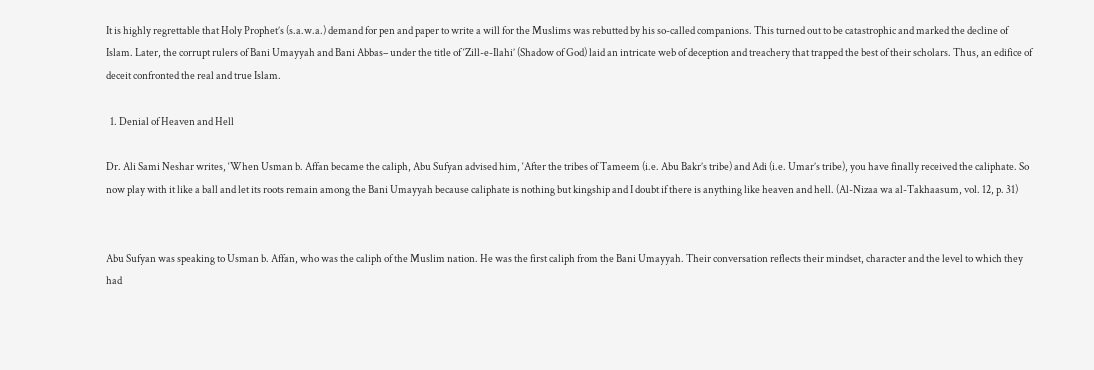It is highly regrettable that Holy Prophet’s (s.a.w.a.) demand for pen and paper to write a will for the Muslims was rebutted by his so-called companions. This turned out to be catastrophic and marked the decline of Islam. Later, the corrupt rulers of Bani Umayyah and Bani Abbas– under the title of ‘Zill-e-Ilahi’ (Shadow of God) laid an intricate web of deception and treachery that trapped the best of their scholars. Thus, an edifice of deceit confronted the real and true Islam.

  1. Denial of Heaven and Hell

Dr. Ali Sami Neshar writes, ‘When Usman b. Affan became the caliph, Abu Sufyan advised him, ‘After the tribes of Tameem (i.e. Abu Bakr’s tribe) and Adi (i.e. Umar’s tribe), you have finally received the caliphate. So now play with it like a ball and let its roots remain among the Bani Umayyah because caliphate is nothing but kingship and I doubt if there is anything like heaven and hell. (Al-Nizaa wa al-Takhaasum, vol. 12, p. 31)


Abu Sufyan was speaking to Usman b. Affan, who was the caliph of the Muslim nation. He was the first caliph from the Bani Umayyah. Their conversation reflects their mindset, character and the level to which they had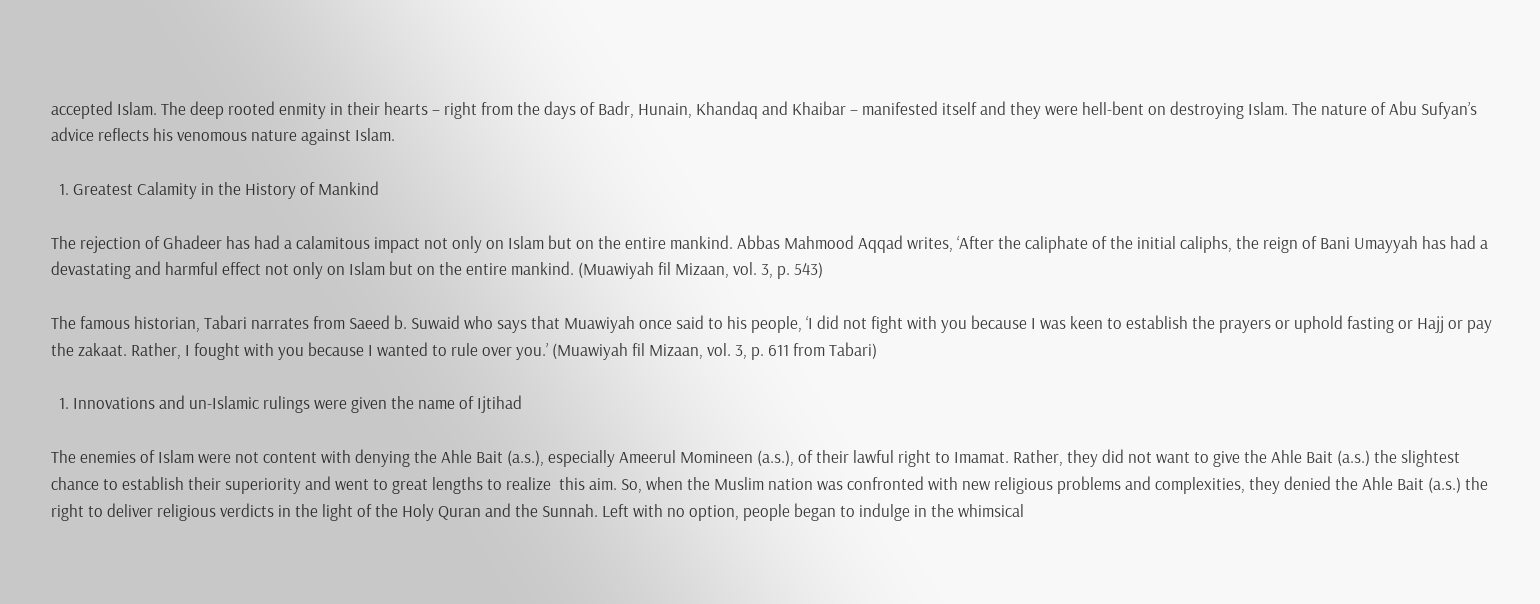accepted Islam. The deep rooted enmity in their hearts – right from the days of Badr, Hunain, Khandaq and Khaibar – manifested itself and they were hell-bent on destroying Islam. The nature of Abu Sufyan’s advice reflects his venomous nature against Islam.

  1. Greatest Calamity in the History of Mankind

The rejection of Ghadeer has had a calamitous impact not only on Islam but on the entire mankind. Abbas Mahmood Aqqad writes, ‘After the caliphate of the initial caliphs, the reign of Bani Umayyah has had a devastating and harmful effect not only on Islam but on the entire mankind. (Muawiyah fil Mizaan, vol. 3, p. 543)

The famous historian, Tabari narrates from Saeed b. Suwaid who says that Muawiyah once said to his people, ‘I did not fight with you because I was keen to establish the prayers or uphold fasting or Hajj or pay the zakaat. Rather, I fought with you because I wanted to rule over you.’ (Muawiyah fil Mizaan, vol. 3, p. 611 from Tabari)

  1. Innovations and un-Islamic rulings were given the name of Ijtihad

The enemies of Islam were not content with denying the Ahle Bait (a.s.), especially Ameerul Momineen (a.s.), of their lawful right to Imamat. Rather, they did not want to give the Ahle Bait (a.s.) the slightest chance to establish their superiority and went to great lengths to realize  this aim. So, when the Muslim nation was confronted with new religious problems and complexities, they denied the Ahle Bait (a.s.) the right to deliver religious verdicts in the light of the Holy Quran and the Sunnah. Left with no option, people began to indulge in the whimsical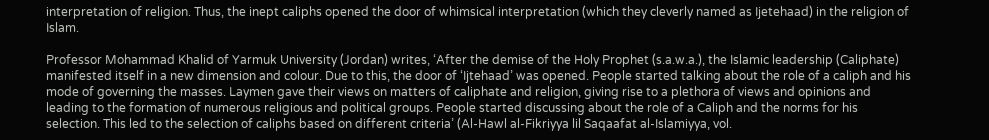interpretation of religion. Thus, the inept caliphs opened the door of whimsical interpretation (which they cleverly named as Ijetehaad) in the religion of Islam.

Professor Mohammad Khalid of Yarmuk University (Jordan) writes, ‘After the demise of the Holy Prophet (s.a.w.a.), the Islamic leadership (Caliphate) manifested itself in a new dimension and colour. Due to this, the door of ‘Ijtehaad’ was opened. People started talking about the role of a caliph and his mode of governing the masses. Laymen gave their views on matters of caliphate and religion, giving rise to a plethora of views and opinions and leading to the formation of numerous religious and political groups. People started discussing about the role of a Caliph and the norms for his selection. This led to the selection of caliphs based on different criteria’ (Al-Hawl al-Fikriyya lil Saqaafat al-Islamiyya, vol.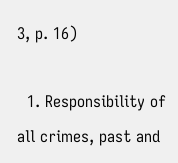3, p. 16)

  1. Responsibility of all crimes, past and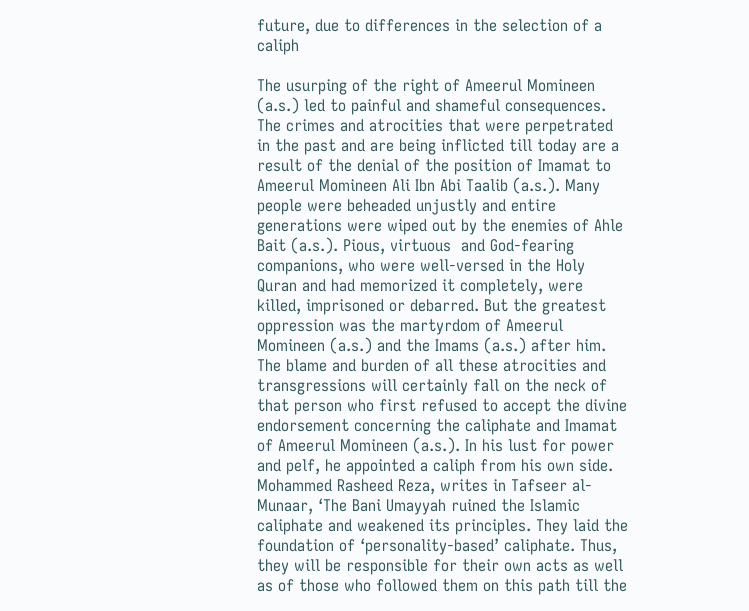future, due to differences in the selection of a caliph

The usurping of the right of Ameerul Momineen (a.s.) led to painful and shameful consequences. The crimes and atrocities that were perpetrated in the past and are being inflicted till today are a result of the denial of the position of Imamat to Ameerul Momineen Ali Ibn Abi Taalib (a.s.). Many people were beheaded unjustly and entire generations were wiped out by the enemies of Ahle Bait (a.s.). Pious, virtuous  and God-fearing companions, who were well-versed in the Holy Quran and had memorized it completely, were killed, imprisoned or debarred. But the greatest oppression was the martyrdom of Ameerul Momineen (a.s.) and the Imams (a.s.) after him. The blame and burden of all these atrocities and transgressions will certainly fall on the neck of that person who first refused to accept the divine endorsement concerning the caliphate and Imamat of Ameerul Momineen (a.s.). In his lust for power and pelf, he appointed a caliph from his own side. Mohammed Rasheed Reza, writes in Tafseer al-Munaar, ‘The Bani Umayyah ruined the Islamic caliphate and weakened its principles. They laid the foundation of ‘personality-based’ caliphate. Thus, they will be responsible for their own acts as well as of those who followed them on this path till the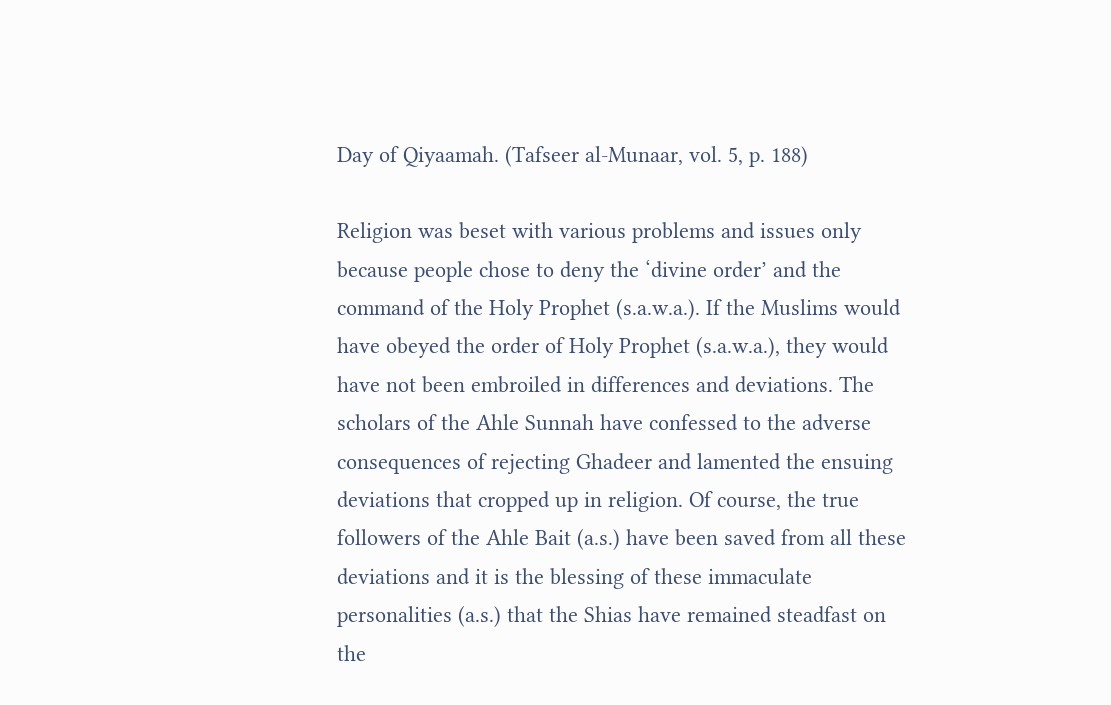Day of Qiyaamah. (Tafseer al-Munaar, vol. 5, p. 188)

Religion was beset with various problems and issues only because people chose to deny the ‘divine order’ and the command of the Holy Prophet (s.a.w.a.). If the Muslims would have obeyed the order of Holy Prophet (s.a.w.a.), they would have not been embroiled in differences and deviations. The scholars of the Ahle Sunnah have confessed to the adverse consequences of rejecting Ghadeer and lamented the ensuing deviations that cropped up in religion. Of course, the true followers of the Ahle Bait (a.s.) have been saved from all these deviations and it is the blessing of these immaculate personalities (a.s.) that the Shias have remained steadfast on the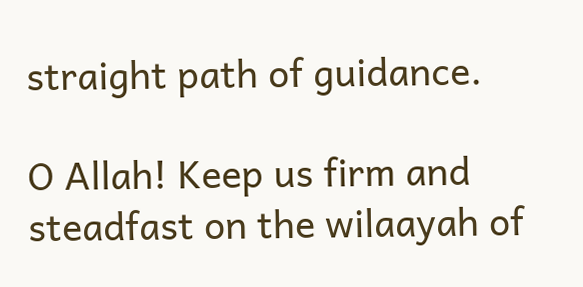straight path of guidance.

O Allah! Keep us firm and steadfast on the wilaayah of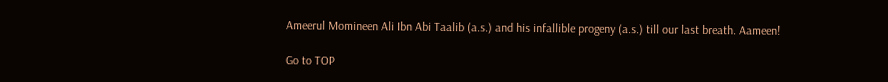Ameerul Momineen Ali Ibn Abi Taalib (a.s.) and his infallible progeny (a.s.) till our last breath. Aameen!

Go to TOP